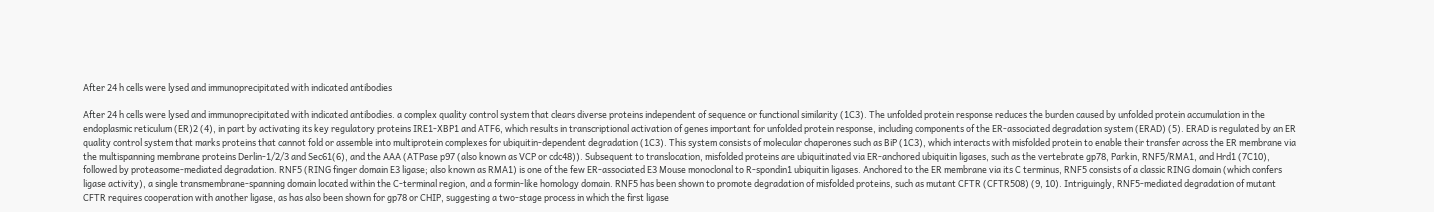After 24 h cells were lysed and immunoprecipitated with indicated antibodies

After 24 h cells were lysed and immunoprecipitated with indicated antibodies. a complex quality control system that clears diverse proteins independent of sequence or functional similarity (1C3). The unfolded protein response reduces the burden caused by unfolded protein accumulation in the endoplasmic reticulum (ER)2 (4), in part by activating its key regulatory proteins IRE1-XBP1 and ATF6, which results in transcriptional activation of genes important for unfolded protein response, including components of the ER-associated degradation system (ERAD) (5). ERAD is regulated by an ER quality control system that marks proteins that cannot fold or assemble into multiprotein complexes for ubiquitin-dependent degradation (1C3). This system consists of molecular chaperones such as BiP (1C3), which interacts with misfolded protein to enable their transfer across the ER membrane via the multispanning membrane proteins Derlin-1/2/3 and Sec61(6), and the AAA (ATPase p97 (also known as VCP or cdc48)). Subsequent to translocation, misfolded proteins are ubiquitinated via ER-anchored ubiquitin ligases, such as the vertebrate gp78, Parkin, RNF5/RMA1, and Hrd1 (7C10), followed by proteasome-mediated degradation. RNF5 (RING finger domain E3 ligase; also known as RMA1) is one of the few ER-associated E3 Mouse monoclonal to R-spondin1 ubiquitin ligases. Anchored to the ER membrane via its C terminus, RNF5 consists of a classic RING domain (which confers ligase activity), a single transmembrane-spanning domain located within the C-terminal region, and a formin-like homology domain. RNF5 has been shown to promote degradation of misfolded proteins, such as mutant CFTR (CFTR508) (9, 10). Intriguingly, RNF5-mediated degradation of mutant CFTR requires cooperation with another ligase, as has also been shown for gp78 or CHIP, suggesting a two-stage process in which the first ligase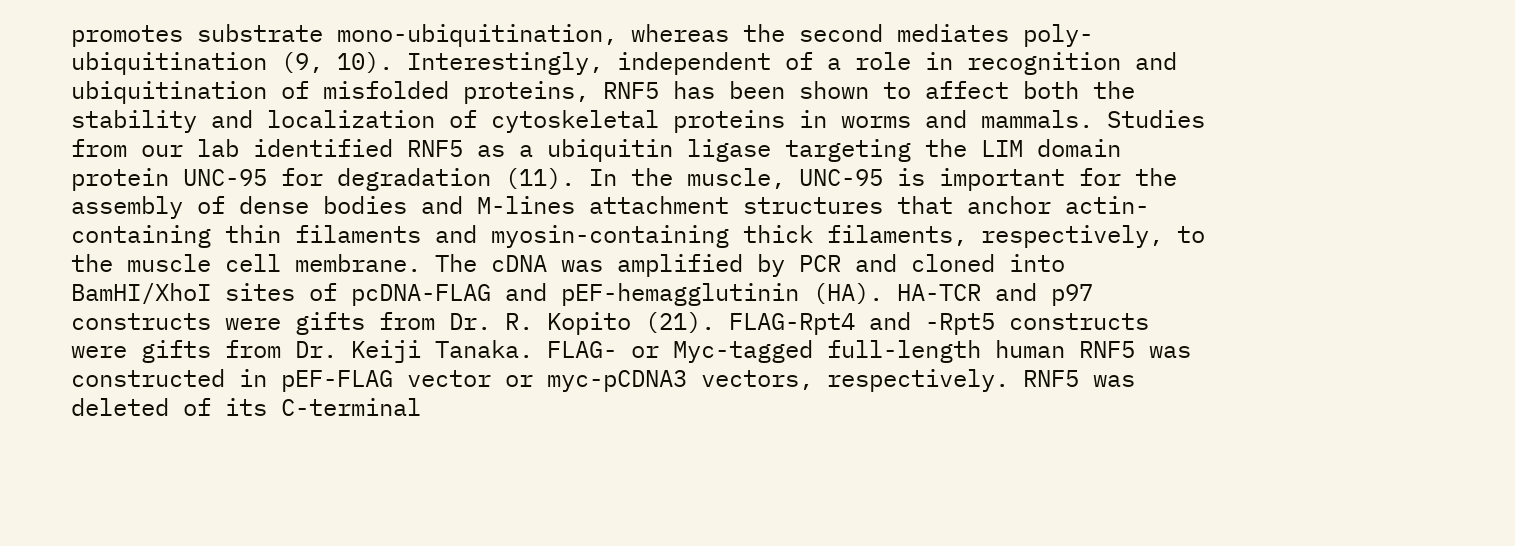promotes substrate mono-ubiquitination, whereas the second mediates poly-ubiquitination (9, 10). Interestingly, independent of a role in recognition and ubiquitination of misfolded proteins, RNF5 has been shown to affect both the stability and localization of cytoskeletal proteins in worms and mammals. Studies from our lab identified RNF5 as a ubiquitin ligase targeting the LIM domain protein UNC-95 for degradation (11). In the muscle, UNC-95 is important for the assembly of dense bodies and M-lines attachment structures that anchor actin-containing thin filaments and myosin-containing thick filaments, respectively, to the muscle cell membrane. The cDNA was amplified by PCR and cloned into BamHI/XhoI sites of pcDNA-FLAG and pEF-hemagglutinin (HA). HA-TCR and p97 constructs were gifts from Dr. R. Kopito (21). FLAG-Rpt4 and -Rpt5 constructs were gifts from Dr. Keiji Tanaka. FLAG- or Myc-tagged full-length human RNF5 was constructed in pEF-FLAG vector or myc-pCDNA3 vectors, respectively. RNF5 was deleted of its C-terminal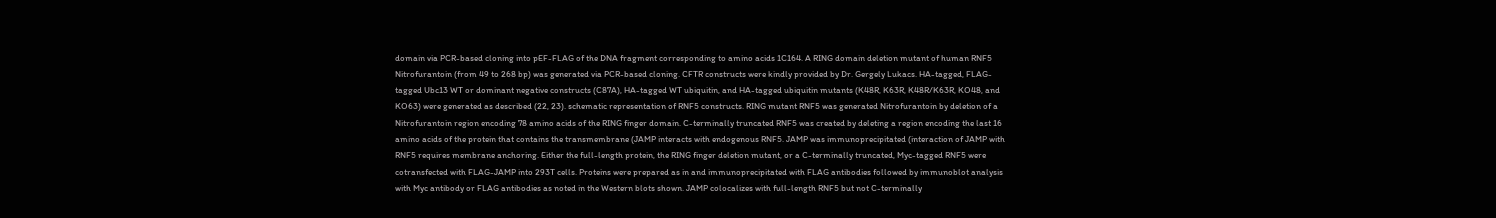domain via PCR-based cloning into pEF-FLAG of the DNA fragment corresponding to amino acids 1C164. A RING domain deletion mutant of human RNF5 Nitrofurantoin (from 49 to 268 bp) was generated via PCR-based cloning. CFTR constructs were kindly provided by Dr. Gergely Lukacs. HA-tagged, FLAG-tagged Ubc13 WT or dominant negative constructs (C87A), HA-tagged WT ubiquitin, and HA-tagged ubiquitin mutants (K48R, K63R, K48R/K63R, KO48, and KO63) were generated as described (22, 23). schematic representation of RNF5 constructs. RING mutant RNF5 was generated Nitrofurantoin by deletion of a Nitrofurantoin region encoding 78 amino acids of the RING finger domain. C-terminally truncated RNF5 was created by deleting a region encoding the last 16 amino acids of the protein that contains the transmembrane (JAMP interacts with endogenous RNF5. JAMP was immunoprecipitated (interaction of JAMP with RNF5 requires membrane anchoring. Either the full-length protein, the RING finger deletion mutant, or a C-terminally truncated, Myc-tagged RNF5 were cotransfected with FLAG-JAMP into 293T cells. Proteins were prepared as in and immunoprecipitated with FLAG antibodies followed by immunoblot analysis with Myc antibody or FLAG antibodies as noted in the Western blots shown. JAMP colocalizes with full-length RNF5 but not C-terminally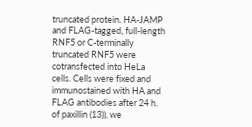truncated protein. HA-JAMP and FLAG-tagged, full-length RNF5 or C-terminally truncated RNF5 were cotransfected into HeLa cells. Cells were fixed and immunostained with HA and FLAG antibodies after 24 h. of paxillin (13)), we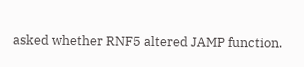asked whether RNF5 altered JAMP function.